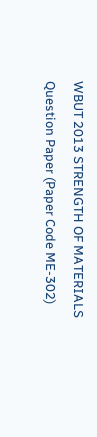WBUT 2013 STRENGTH OF MATERIALS Question Paper (Paper Code ME-302)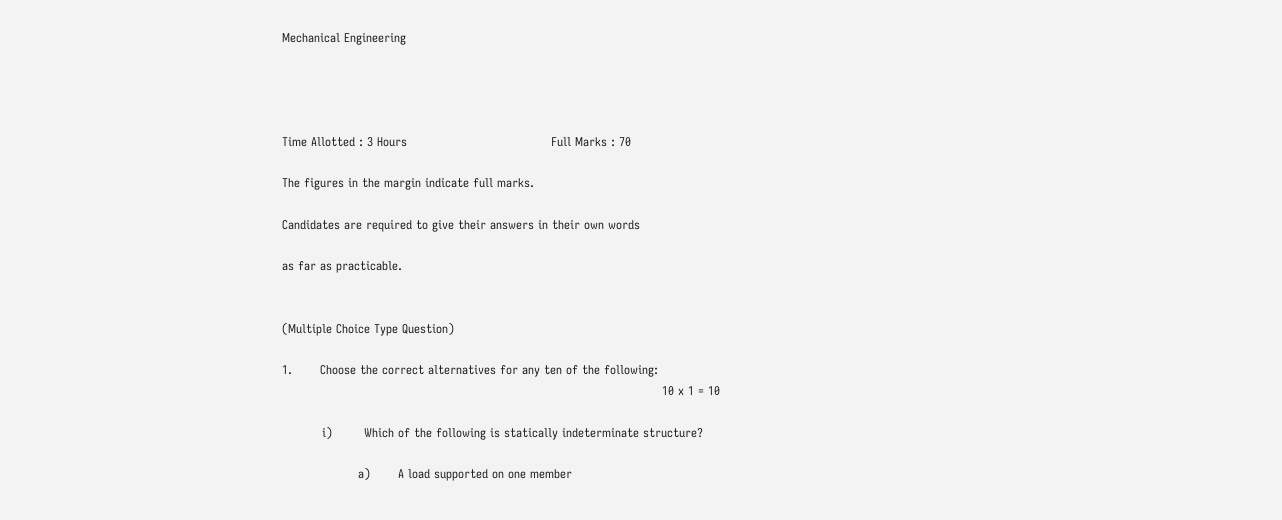Mechanical Engineering




Time Allotted : 3 Hours                                    Full Marks : 70

The figures in the margin indicate full marks.

Candidates are required to give their answers in their own words

as far as practicable.


(Multiple Choice Type Question)

1.       Choose the correct alternatives for any ten of the following:
                                                                                               10 x 1 = 10

          i)        Which of the following is statically indeterminate structure?

                   a)       A load supported on one member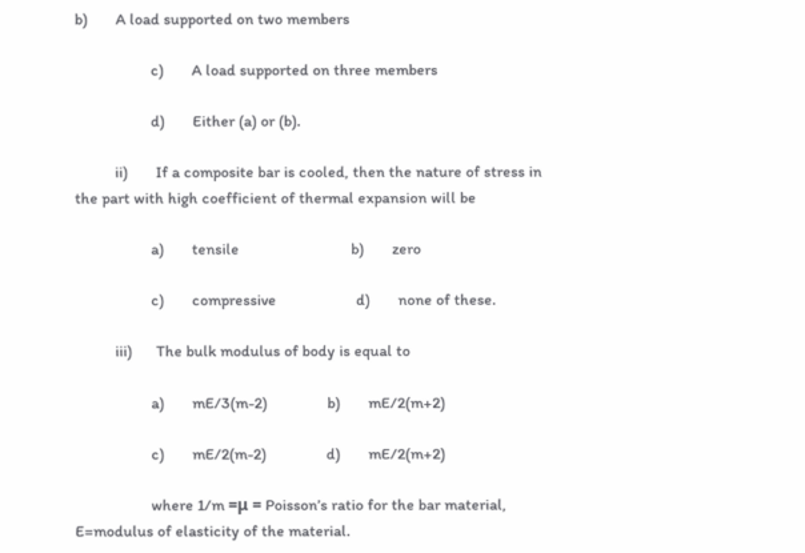b)       A load supported on two members

                   c)       A load supported on three members

                   d)       Either (a) or (b).

          ii)       If a composite bar is cooled, then the nature of stress in the part with high coefficient of thermal expansion will be

                   a)       tensile                            b)       zero

                   c)       compressive                    d)       none of these.

          iii)      The bulk modulus of body is equal to

                   a)       mE/3(m-2)               b)       mE/2(m+2)

                   c)       mE/2(m-2)               d)       mE/2(m+2)

                   where 1/m =μ = Poisson’s ratio for the bar material, E=modulus of elasticity of the material.